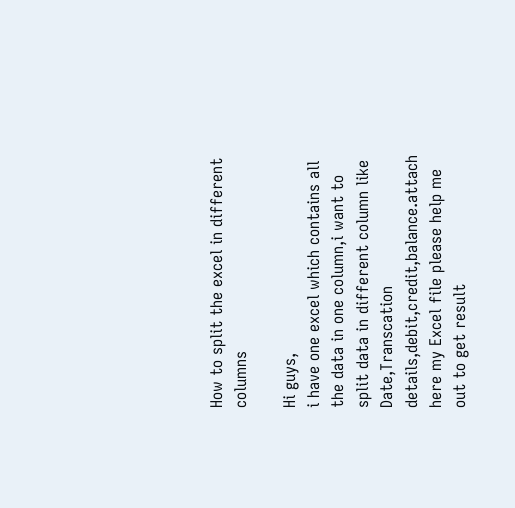How to split the excel in different columns

Hi guys,
i have one excel which contains all the data in one column,i want to split data in different column like Date,Transcation details,debit,credit,balance.attach here my Excel file please help me out to get result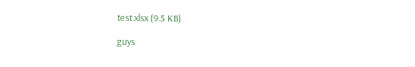test.xlsx (9.5 KB)

guys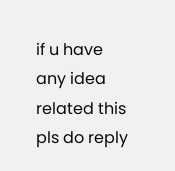if u have any idea related this pls do reply